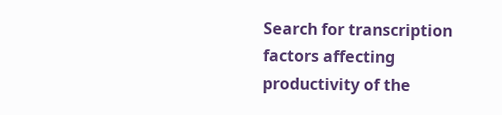Search for transcription factors affecting productivity of the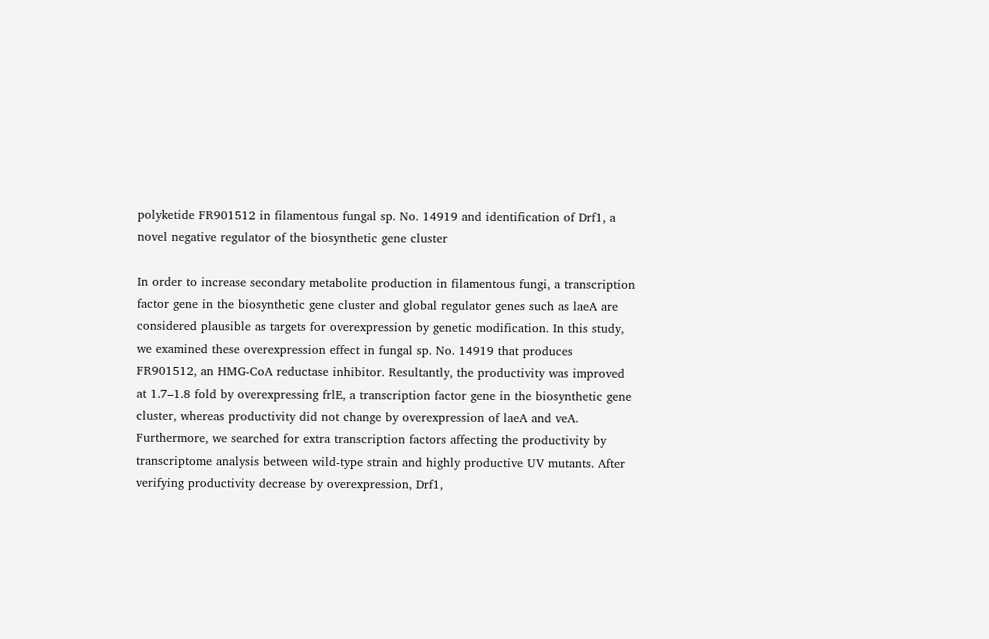polyketide FR901512 in filamentous fungal sp. No. 14919 and identification of Drf1, a novel negative regulator of the biosynthetic gene cluster

In order to increase secondary metabolite production in filamentous fungi, a transcription factor gene in the biosynthetic gene cluster and global regulator genes such as laeA are considered plausible as targets for overexpression by genetic modification. In this study, we examined these overexpression effect in fungal sp. No. 14919 that produces FR901512, an HMG-CoA reductase inhibitor. Resultantly, the productivity was improved at 1.7–1.8 fold by overexpressing frlE, a transcription factor gene in the biosynthetic gene cluster, whereas productivity did not change by overexpression of laeA and veA. Furthermore, we searched for extra transcription factors affecting the productivity by transcriptome analysis between wild-type strain and highly productive UV mutants. After verifying productivity decrease by overexpression, Drf1,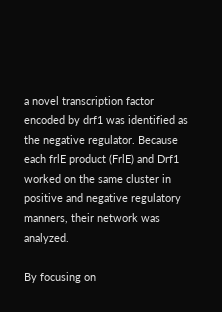a novel transcription factor encoded by drf1 was identified as the negative regulator. Because each frlE product (FrlE) and Drf1 worked on the same cluster in positive and negative regulatory manners, their network was analyzed.

By focusing on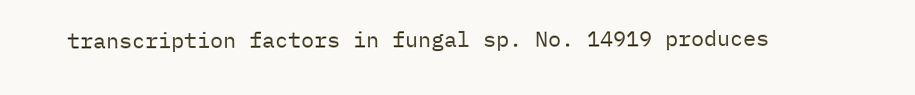transcription factors in fungal sp. No. 14919 produces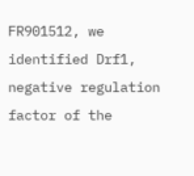FR901512, we identified Drf1, negative regulation factor of the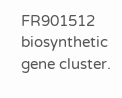FR901512 biosynthetic gene cluster.